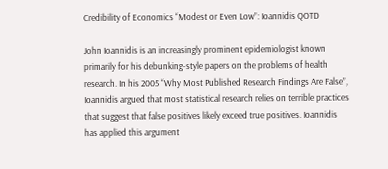Credibility of Economics “Modest or Even Low”: Ioannidis QOTD

John Ioannidis is an increasingly prominent epidemiologist known primarily for his debunking-style papers on the problems of health research. In his 2005 “Why Most Published Research Findings Are False”, Ioannidis argued that most statistical research relies on terrible practices that suggest that false positives likely exceed true positives. Ioannidis has applied this argument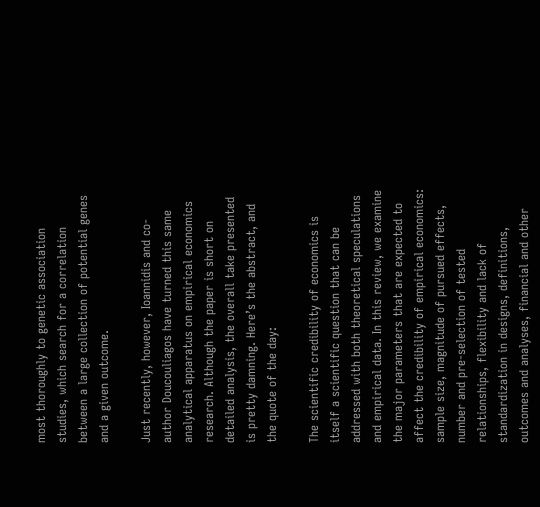most thoroughly to genetic association studies, which search for a correlation between a large collection of potential genes and a given outcome.

Just recently, however, Ioannidis and co-author Doucouliagos have turned this same analytical apparatus on empirical economics research. Although the paper is short on detailed analysis, the overall take presented is pretty damning. Here’s the abstract, and the quote of the day:

The scientific credibility of economics is itself a scientific question that can be addressed with both theoretical speculations and empirical data. In this review, we examine the major parameters that are expected to affect the credibility of empirical economics: sample size, magnitude of pursued effects, number and pre-selection of tested relationships, flexibility and lack of standardization in designs, definitions, outcomes and analyses, financial and other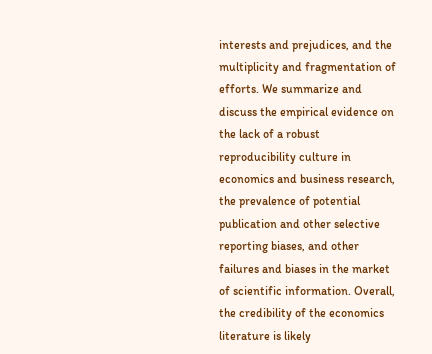interests and prejudices, and the multiplicity and fragmentation of efforts. We summarize and discuss the empirical evidence on the lack of a robust reproducibility culture in economics and business research, the prevalence of potential publication and other selective reporting biases, and other failures and biases in the market of scientific information. Overall, the credibility of the economics literature is likely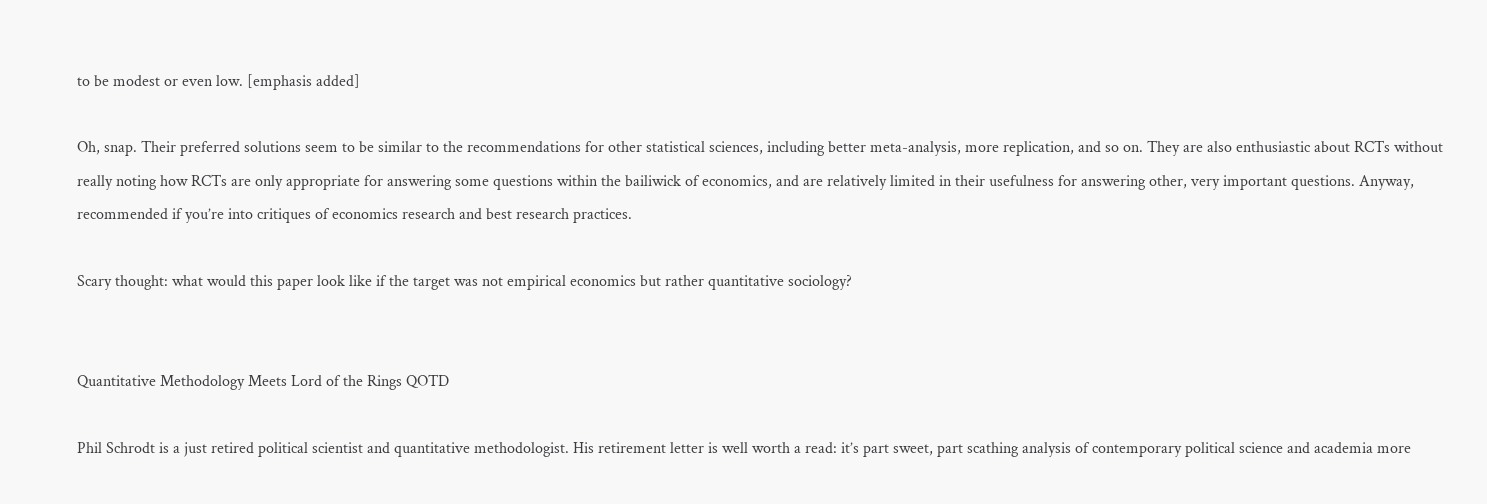to be modest or even low. [emphasis added]

Oh, snap. Their preferred solutions seem to be similar to the recommendations for other statistical sciences, including better meta-analysis, more replication, and so on. They are also enthusiastic about RCTs without really noting how RCTs are only appropriate for answering some questions within the bailiwick of economics, and are relatively limited in their usefulness for answering other, very important questions. Anyway, recommended if you’re into critiques of economics research and best research practices.

Scary thought: what would this paper look like if the target was not empirical economics but rather quantitative sociology?


Quantitative Methodology Meets Lord of the Rings QOTD

Phil Schrodt is a just retired political scientist and quantitative methodologist. His retirement letter is well worth a read: it’s part sweet, part scathing analysis of contemporary political science and academia more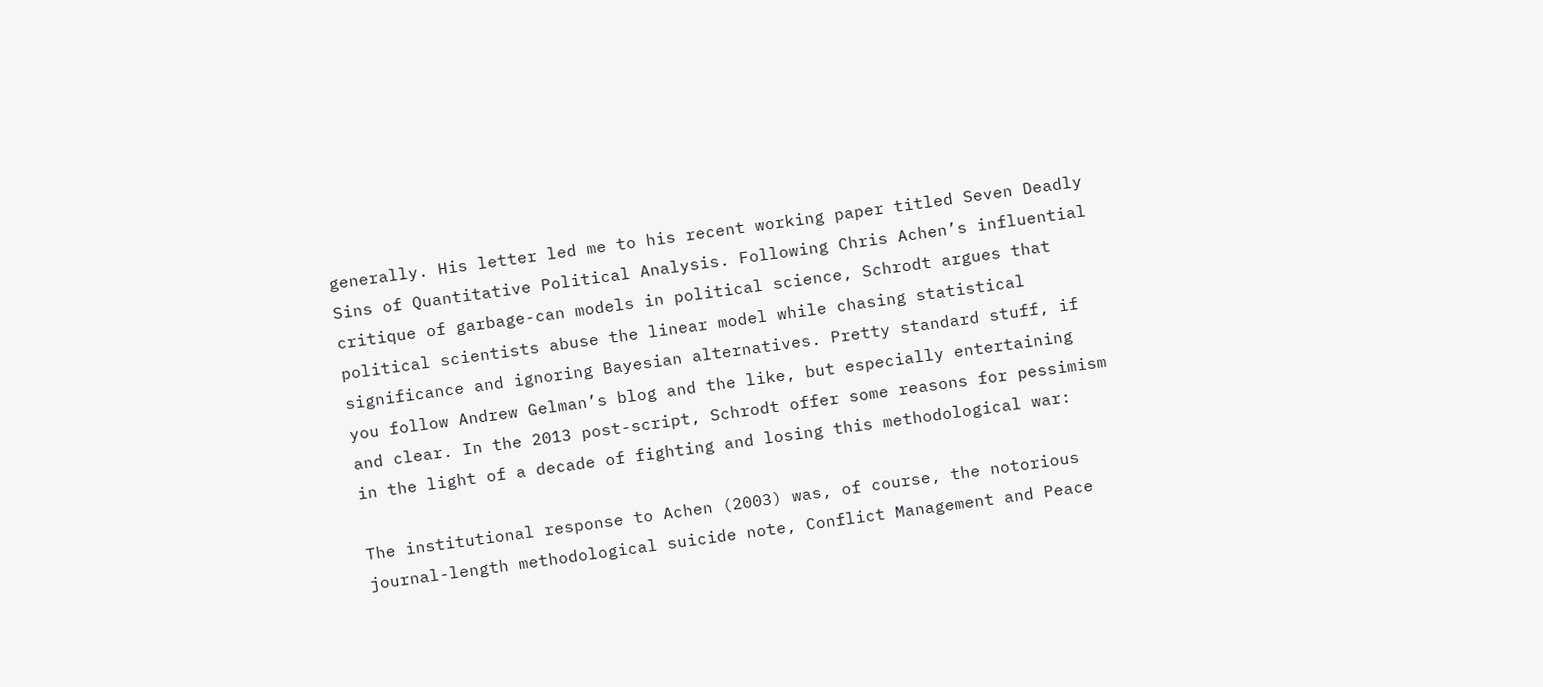generally. His letter led me to his recent working paper titled Seven Deadly Sins of Quantitative Political Analysis. Following Chris Achen’s influential critique of garbage-can models in political science, Schrodt argues that political scientists abuse the linear model while chasing statistical significance and ignoring Bayesian alternatives. Pretty standard stuff, if you follow Andrew Gelman’s blog and the like, but especially entertaining and clear. In the 2013 post-script, Schrodt offer some reasons for pessimism in the light of a decade of fighting and losing this methodological war:

The institutional response to Achen (2003) was, of course, the notorious journal-length methodological suicide note, Conflict Management and Peace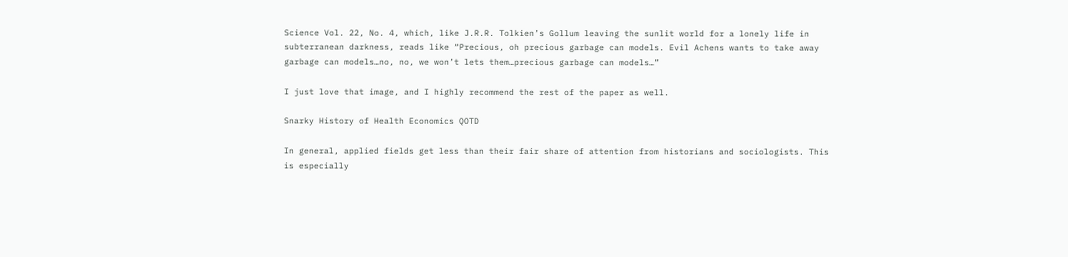Science Vol. 22, No. 4, which, like J.R.R. Tolkien’s Gollum leaving the sunlit world for a lonely life in subterranean darkness, reads like “Precious, oh precious garbage can models. Evil Achens wants to take away garbage can models…no, no, we won’t lets them…precious garbage can models…”

I just love that image, and I highly recommend the rest of the paper as well.

Snarky History of Health Economics QOTD

In general, applied fields get less than their fair share of attention from historians and sociologists. This is especially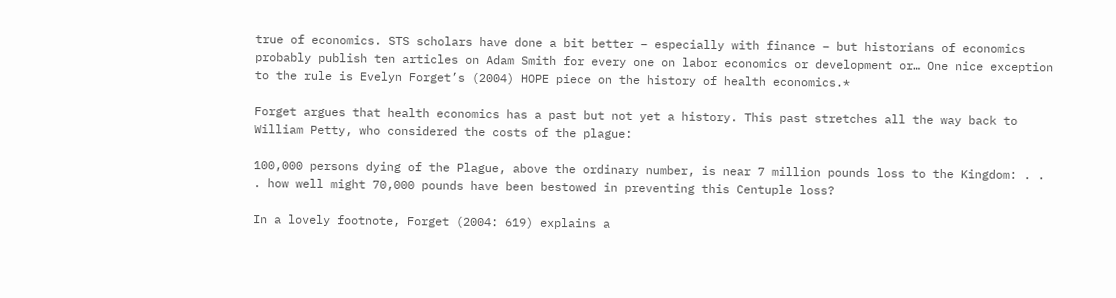true of economics. STS scholars have done a bit better – especially with finance – but historians of economics probably publish ten articles on Adam Smith for every one on labor economics or development or… One nice exception to the rule is Evelyn Forget’s (2004) HOPE piece on the history of health economics.*

Forget argues that health economics has a past but not yet a history. This past stretches all the way back to William Petty, who considered the costs of the plague:

100,000 persons dying of the Plague, above the ordinary number, is near 7 million pounds loss to the Kingdom: . . . how well might 70,000 pounds have been bestowed in preventing this Centuple loss?

In a lovely footnote, Forget (2004: 619) explains a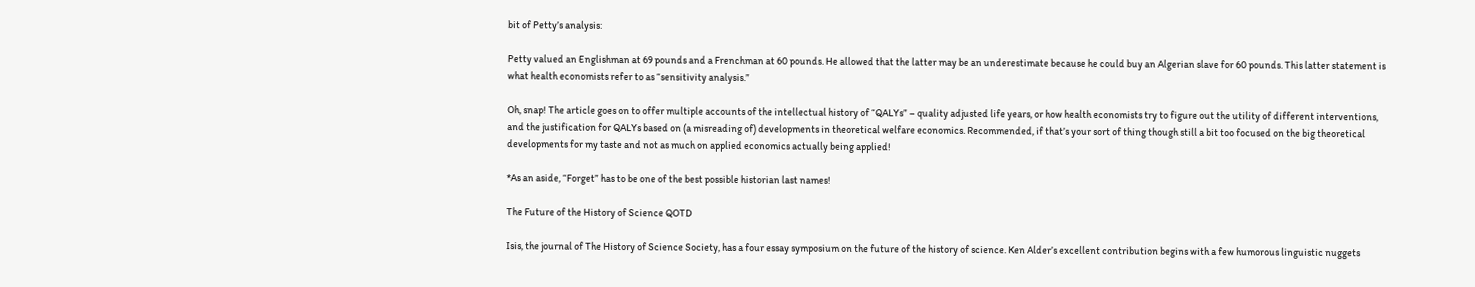bit of Petty’s analysis:

Petty valued an Englishman at 69 pounds and a Frenchman at 60 pounds. He allowed that the latter may be an underestimate because he could buy an Algerian slave for 60 pounds. This latter statement is what health economists refer to as “sensitivity analysis.”

Oh, snap! The article goes on to offer multiple accounts of the intellectual history of “QALYs” – quality adjusted life years, or how health economists try to figure out the utility of different interventions, and the justification for QALYs based on (a misreading of) developments in theoretical welfare economics. Recommended, if that’s your sort of thing though still a bit too focused on the big theoretical developments for my taste and not as much on applied economics actually being applied!

*As an aside, “Forget” has to be one of the best possible historian last names!

The Future of the History of Science QOTD

Isis, the journal of The History of Science Society, has a four essay symposium on the future of the history of science. Ken Alder’s excellent contribution begins with a few humorous linguistic nuggets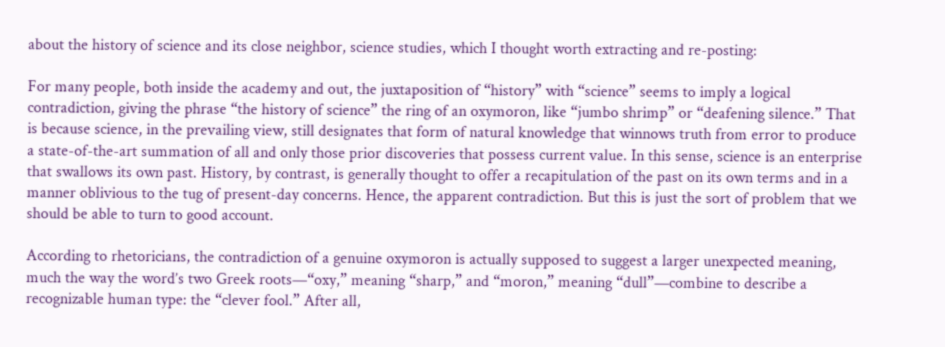about the history of science and its close neighbor, science studies, which I thought worth extracting and re-posting:

For many people, both inside the academy and out, the juxtaposition of “history” with “science” seems to imply a logical contradiction, giving the phrase “the history of science” the ring of an oxymoron, like “jumbo shrimp” or “deafening silence.” That is because science, in the prevailing view, still designates that form of natural knowledge that winnows truth from error to produce a state-of-the-art summation of all and only those prior discoveries that possess current value. In this sense, science is an enterprise that swallows its own past. History, by contrast, is generally thought to offer a recapitulation of the past on its own terms and in a manner oblivious to the tug of present-day concerns. Hence, the apparent contradiction. But this is just the sort of problem that we should be able to turn to good account.

According to rhetoricians, the contradiction of a genuine oxymoron is actually supposed to suggest a larger unexpected meaning, much the way the word’s two Greek roots—“oxy,” meaning “sharp,” and “moron,” meaning “dull”—combine to describe a recognizable human type: the “clever fool.” After all,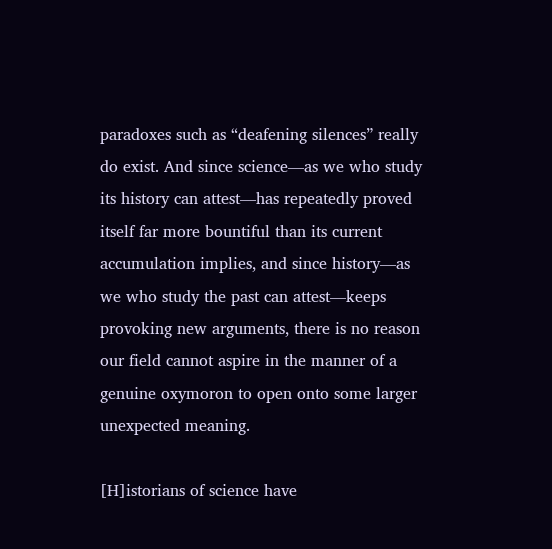paradoxes such as “deafening silences” really do exist. And since science—as we who study its history can attest—has repeatedly proved itself far more bountiful than its current accumulation implies, and since history—as we who study the past can attest—keeps provoking new arguments, there is no reason our field cannot aspire in the manner of a genuine oxymoron to open onto some larger unexpected meaning.

[H]istorians of science have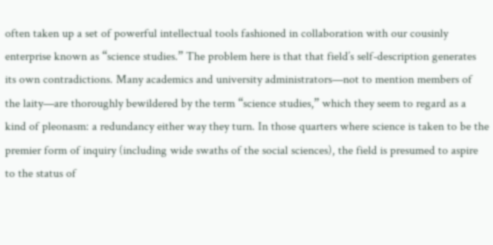often taken up a set of powerful intellectual tools fashioned in collaboration with our cousinly enterprise known as “science studies.” The problem here is that that field’s self-description generates its own contradictions. Many academics and university administrators—not to mention members of the laity—are thoroughly bewildered by the term “science studies,” which they seem to regard as a kind of pleonasm: a redundancy either way they turn. In those quarters where science is taken to be the premier form of inquiry (including wide swaths of the social sciences), the field is presumed to aspire to the status of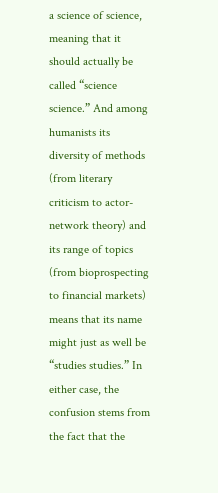a science of science, meaning that it should actually be called “science science.” And among humanists its diversity of methods (from literary criticism to actor-network theory) and its range of topics (from bioprospecting to financial markets) means that its name might just as well be “studies studies.” In either case, the confusion stems from the fact that the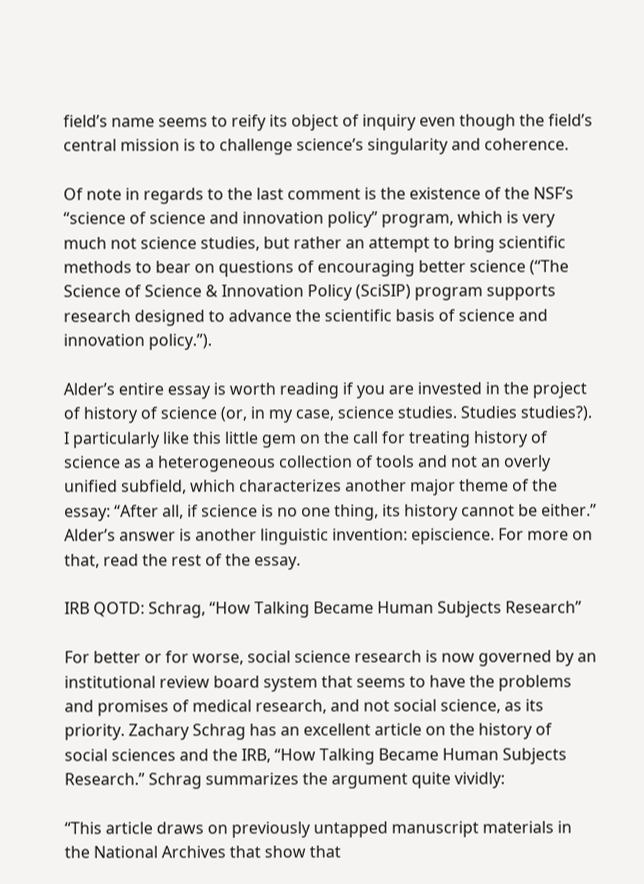field’s name seems to reify its object of inquiry even though the field’s central mission is to challenge science’s singularity and coherence.

Of note in regards to the last comment is the existence of the NSF’s “science of science and innovation policy” program, which is very much not science studies, but rather an attempt to bring scientific methods to bear on questions of encouraging better science (“The Science of Science & Innovation Policy (SciSIP) program supports research designed to advance the scientific basis of science and innovation policy.”).

Alder’s entire essay is worth reading if you are invested in the project of history of science (or, in my case, science studies. Studies studies?). I particularly like this little gem on the call for treating history of science as a heterogeneous collection of tools and not an overly unified subfield, which characterizes another major theme of the essay: “After all, if science is no one thing, its history cannot be either.” Alder’s answer is another linguistic invention: episcience. For more on that, read the rest of the essay.

IRB QOTD: Schrag, “How Talking Became Human Subjects Research”

For better or for worse, social science research is now governed by an institutional review board system that seems to have the problems and promises of medical research, and not social science, as its priority. Zachary Schrag has an excellent article on the history of social sciences and the IRB, “How Talking Became Human Subjects Research.” Schrag summarizes the argument quite vividly:

“This article draws on previously untapped manuscript materials in the National Archives that show that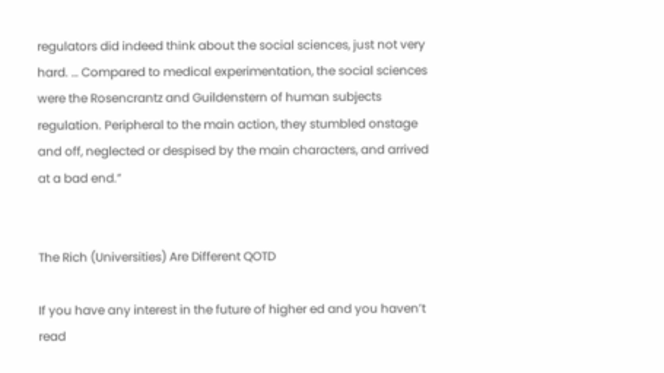regulators did indeed think about the social sciences, just not very hard. … Compared to medical experimentation, the social sciences were the Rosencrantz and Guildenstern of human subjects regulation. Peripheral to the main action, they stumbled onstage and off, neglected or despised by the main characters, and arrived at a bad end.”


The Rich (Universities) Are Different QOTD

If you have any interest in the future of higher ed and you haven’t read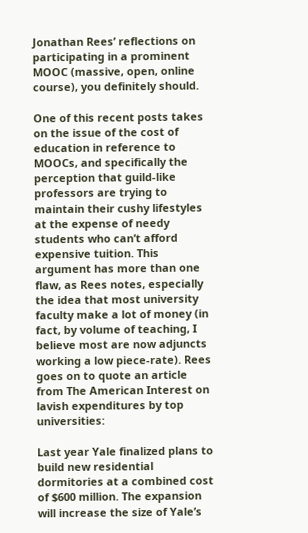Jonathan Rees’ reflections on participating in a prominent MOOC (massive, open, online course), you definitely should.

One of this recent posts takes on the issue of the cost of education in reference to MOOCs, and specifically the perception that guild-like professors are trying to maintain their cushy lifestyles at the expense of needy students who can’t afford expensive tuition. This argument has more than one flaw, as Rees notes, especially the idea that most university faculty make a lot of money (in fact, by volume of teaching, I believe most are now adjuncts working a low piece-rate). Rees goes on to quote an article from The American Interest on lavish expenditures by top universities:

Last year Yale finalized plans to build new residential dormitories at a combined cost of $600 million. The expansion will increase the size of Yale’s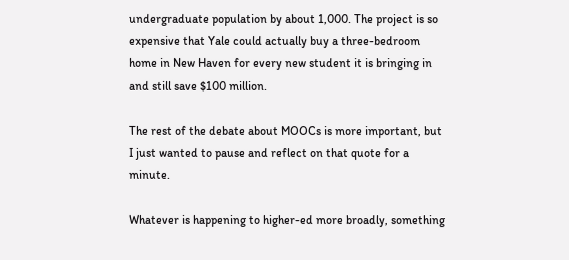undergraduate population by about 1,000. The project is so expensive that Yale could actually buy a three-bedroom home in New Haven for every new student it is bringing in and still save $100 million.

The rest of the debate about MOOCs is more important, but I just wanted to pause and reflect on that quote for a minute.

Whatever is happening to higher-ed more broadly, something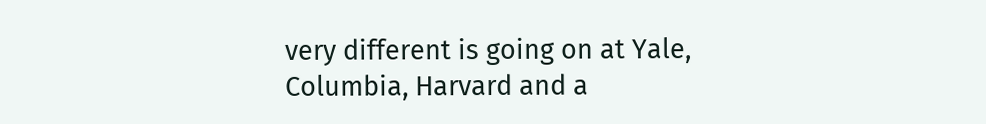very different is going on at Yale, Columbia, Harvard and a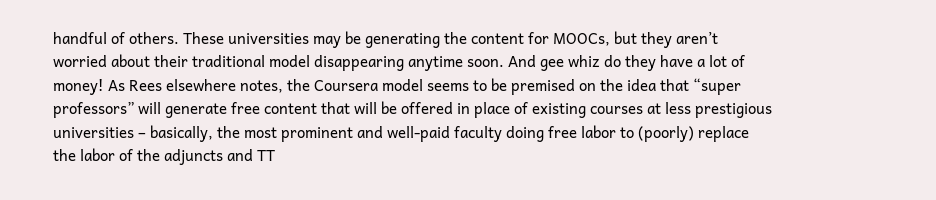handful of others. These universities may be generating the content for MOOCs, but they aren’t worried about their traditional model disappearing anytime soon. And gee whiz do they have a lot of money! As Rees elsewhere notes, the Coursera model seems to be premised on the idea that “super professors” will generate free content that will be offered in place of existing courses at less prestigious universities – basically, the most prominent and well-paid faculty doing free labor to (poorly) replace the labor of the adjuncts and TT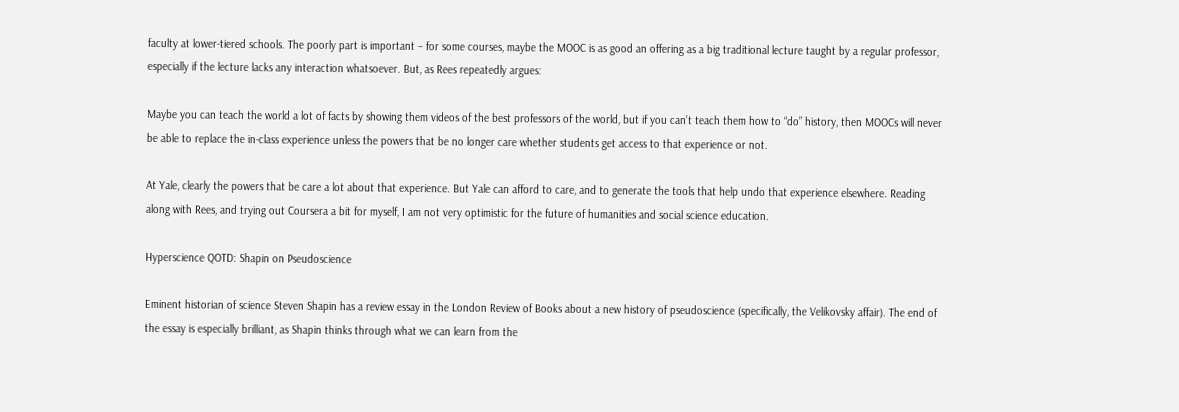faculty at lower-tiered schools. The poorly part is important – for some courses, maybe the MOOC is as good an offering as a big traditional lecture taught by a regular professor, especially if the lecture lacks any interaction whatsoever. But, as Rees repeatedly argues:

Maybe you can teach the world a lot of facts by showing them videos of the best professors of the world, but if you can’t teach them how to “do” history, then MOOCs will never be able to replace the in-class experience unless the powers that be no longer care whether students get access to that experience or not.

At Yale, clearly the powers that be care a lot about that experience. But Yale can afford to care, and to generate the tools that help undo that experience elsewhere. Reading along with Rees, and trying out Coursera a bit for myself, I am not very optimistic for the future of humanities and social science education.

Hyperscience QOTD: Shapin on Pseudoscience

Eminent historian of science Steven Shapin has a review essay in the London Review of Books about a new history of pseudoscience (specifically, the Velikovsky affair). The end of the essay is especially brilliant, as Shapin thinks through what we can learn from the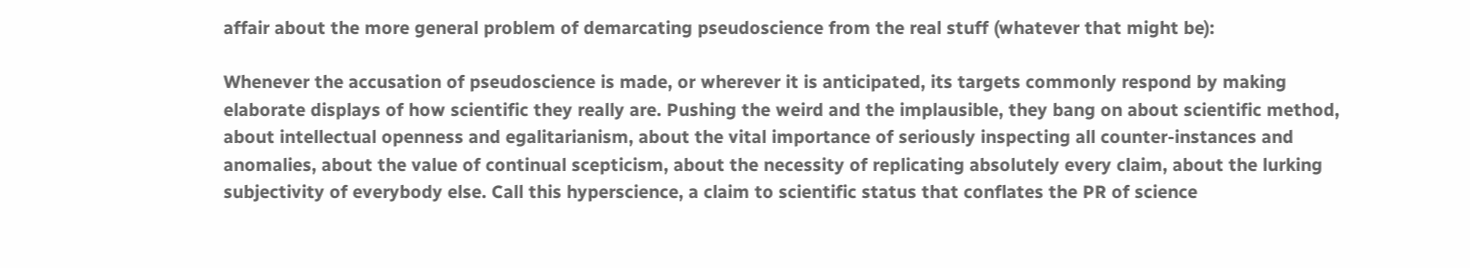affair about the more general problem of demarcating pseudoscience from the real stuff (whatever that might be):

Whenever the accusation of pseudoscience is made, or wherever it is anticipated, its targets commonly respond by making elaborate displays of how scientific they really are. Pushing the weird and the implausible, they bang on about scientific method, about intellectual openness and egalitarianism, about the vital importance of seriously inspecting all counter-instances and anomalies, about the value of continual scepticism, about the necessity of replicating absolutely every claim, about the lurking subjectivity of everybody else. Call this hyperscience, a claim to scientific status that conflates the PR of science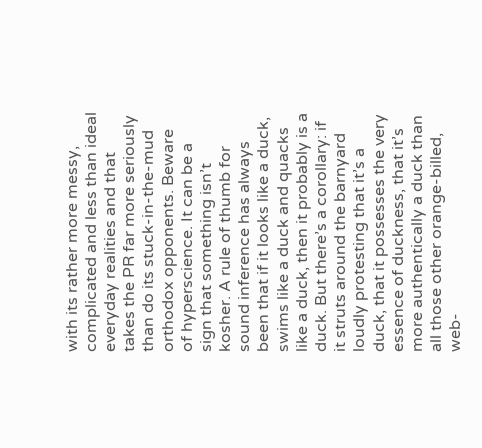with its rather more messy, complicated and less than ideal everyday realities and that takes the PR far more seriously than do its stuck-in-the-mud orthodox opponents. Beware of hyperscience. It can be a sign that something isn’t kosher. A rule of thumb for sound inference has always been that if it looks like a duck, swims like a duck and quacks like a duck, then it probably is a duck. But there’s a corollary: if it struts around the barnyard loudly protesting that it’s a duck, that it possesses the very essence of duckness, that it’s more authentically a duck than all those other orange-billed, web-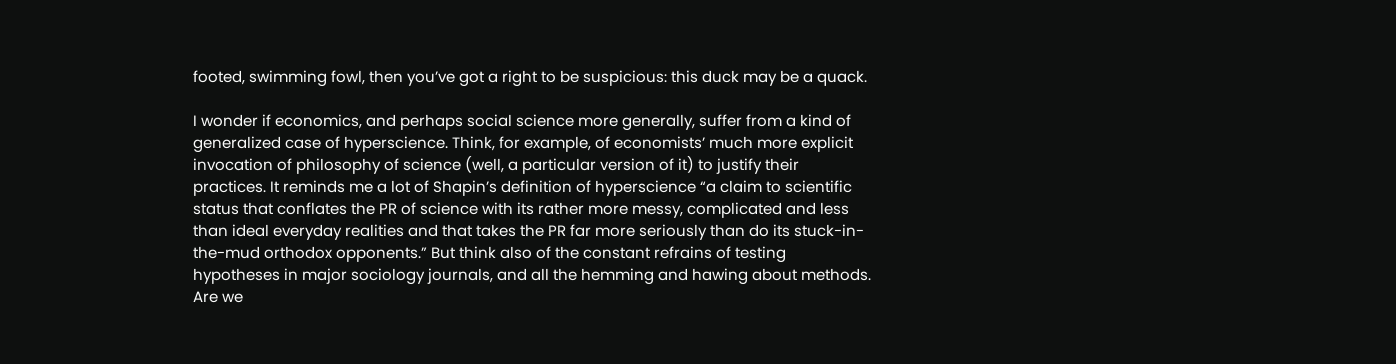footed, swimming fowl, then you’ve got a right to be suspicious: this duck may be a quack.

I wonder if economics, and perhaps social science more generally, suffer from a kind of generalized case of hyperscience. Think, for example, of economists’ much more explicit invocation of philosophy of science (well, a particular version of it) to justify their practices. It reminds me a lot of Shapin’s definition of hyperscience “a claim to scientific status that conflates the PR of science with its rather more messy, complicated and less than ideal everyday realities and that takes the PR far more seriously than do its stuck-in-the-mud orthodox opponents.” But think also of the constant refrains of testing hypotheses in major sociology journals, and all the hemming and hawing about methods. Are we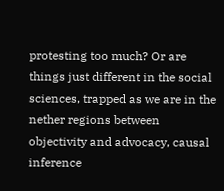protesting too much? Or are things just different in the social sciences, trapped as we are in the nether regions between objectivity and advocacy, causal inference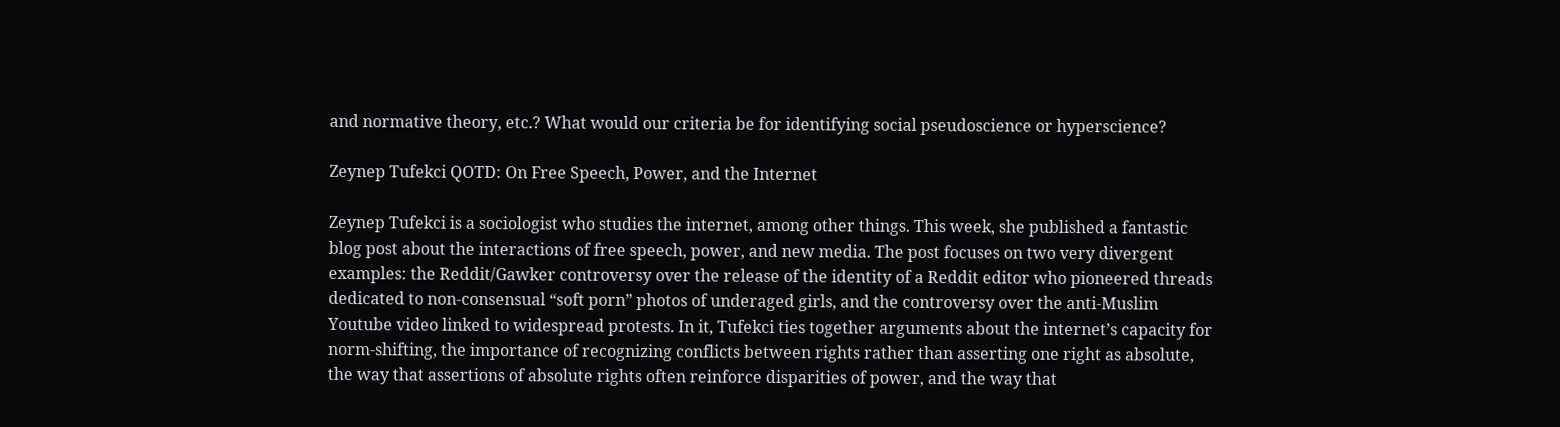and normative theory, etc.? What would our criteria be for identifying social pseudoscience or hyperscience?

Zeynep Tufekci QOTD: On Free Speech, Power, and the Internet

Zeynep Tufekci is a sociologist who studies the internet, among other things. This week, she published a fantastic blog post about the interactions of free speech, power, and new media. The post focuses on two very divergent examples: the Reddit/Gawker controversy over the release of the identity of a Reddit editor who pioneered threads dedicated to non-consensual “soft porn” photos of underaged girls, and the controversy over the anti-Muslim Youtube video linked to widespread protests. In it, Tufekci ties together arguments about the internet’s capacity for norm-shifting, the importance of recognizing conflicts between rights rather than asserting one right as absolute, the way that assertions of absolute rights often reinforce disparities of power, and the way that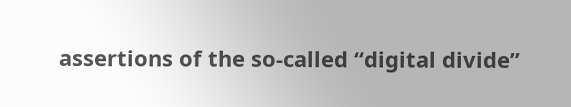assertions of the so-called “digital divide”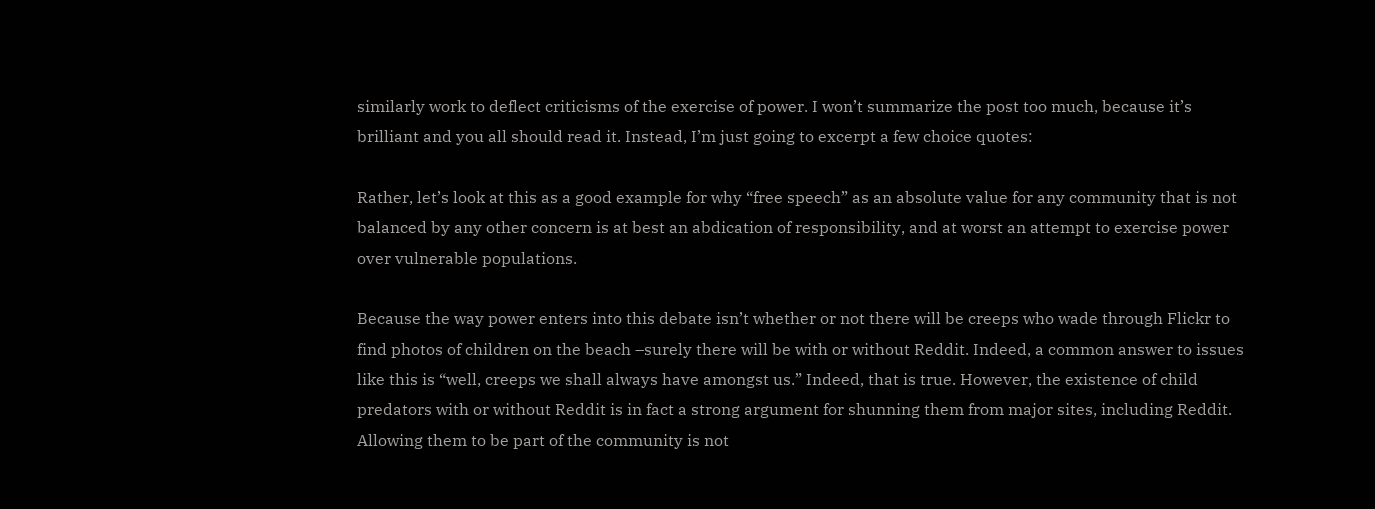similarly work to deflect criticisms of the exercise of power. I won’t summarize the post too much, because it’s brilliant and you all should read it. Instead, I’m just going to excerpt a few choice quotes:

Rather, let’s look at this as a good example for why “free speech” as an absolute value for any community that is not balanced by any other concern is at best an abdication of responsibility, and at worst an attempt to exercise power over vulnerable populations.

Because the way power enters into this debate isn’t whether or not there will be creeps who wade through Flickr to find photos of children on the beach –surely there will be with or without Reddit. Indeed, a common answer to issues like this is “well, creeps we shall always have amongst us.” Indeed, that is true. However, the existence of child predators with or without Reddit is in fact a strong argument for shunning them from major sites, including Reddit. Allowing them to be part of the community is not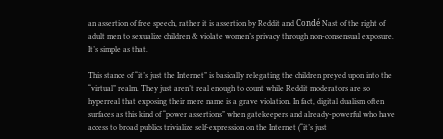an assertion of free speech, rather it is assertion by Reddit and Condé Nast of the right of adult men to sexualize children & violate women’s privacy through non-consensual exposure. It’s simple as that.

This stance of “it’s just the Internet” is basically relegating the children preyed upon into the “virtual” realm. They just aren’t real enough to count while Reddit moderators are so hyperreal that exposing their mere name is a grave violation. In fact, digital dualism often surfaces as this kind of “power assertions” when gatekeepers and already-powerful who have access to broad publics trivialize self-expression on the Internet (“it’s just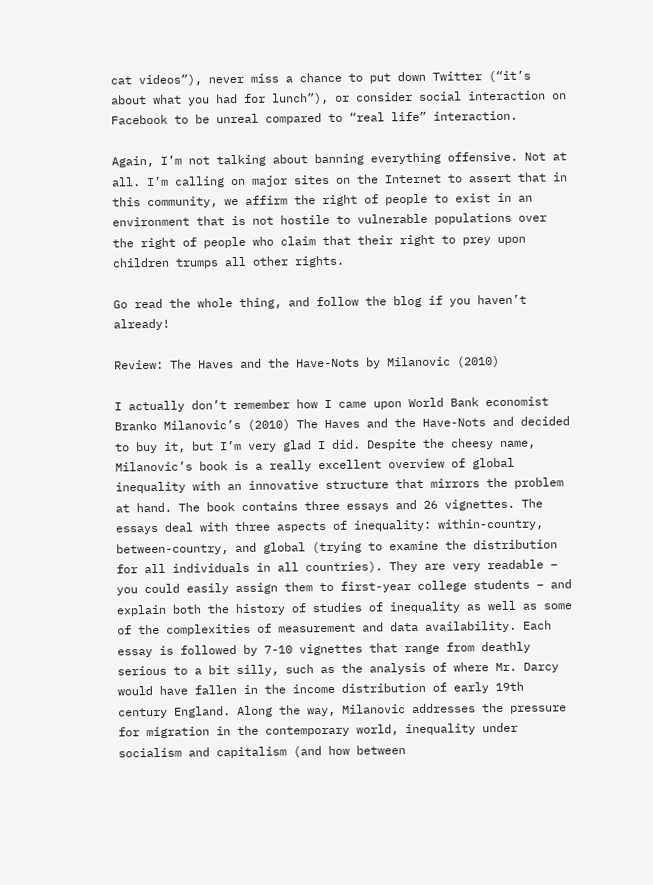cat videos”), never miss a chance to put down Twitter (“it’s about what you had for lunch”), or consider social interaction on Facebook to be unreal compared to “real life” interaction.

Again, I’m not talking about banning everything offensive. Not at all. I’m calling on major sites on the Internet to assert that in this community, we affirm the right of people to exist in an environment that is not hostile to vulnerable populations over the right of people who claim that their right to prey upon children trumps all other rights.

Go read the whole thing, and follow the blog if you haven’t already!

Review: The Haves and the Have-Nots by Milanovic (2010)

I actually don’t remember how I came upon World Bank economist Branko Milanovic’s (2010) The Haves and the Have-Nots and decided to buy it, but I’m very glad I did. Despite the cheesy name, Milanovic’s book is a really excellent overview of global inequality with an innovative structure that mirrors the problem at hand. The book contains three essays and 26 vignettes. The essays deal with three aspects of inequality: within-country, between-country, and global (trying to examine the distribution for all individuals in all countries). They are very readable – you could easily assign them to first-year college students – and explain both the history of studies of inequality as well as some of the complexities of measurement and data availability. Each essay is followed by 7-10 vignettes that range from deathly serious to a bit silly, such as the analysis of where Mr. Darcy would have fallen in the income distribution of early 19th century England. Along the way, Milanovic addresses the pressure for migration in the contemporary world, inequality under socialism and capitalism (and how between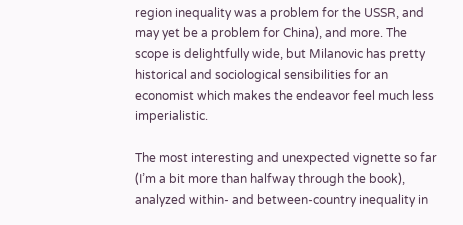region inequality was a problem for the USSR, and may yet be a problem for China), and more. The scope is delightfully wide, but Milanovic has pretty historical and sociological sensibilities for an economist which makes the endeavor feel much less imperialistic.

The most interesting and unexpected vignette so far (I’m a bit more than halfway through the book), analyzed within- and between-country inequality in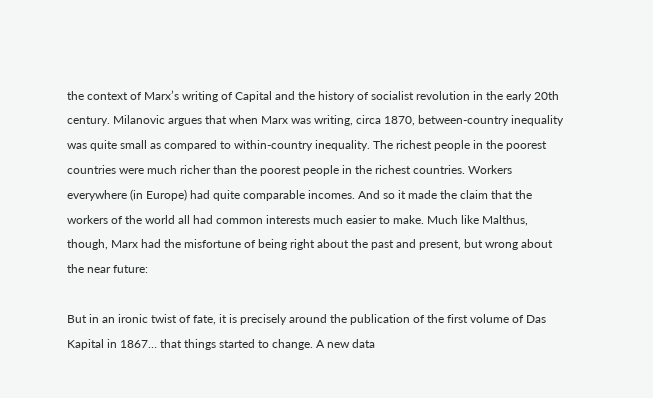the context of Marx’s writing of Capital and the history of socialist revolution in the early 20th century. Milanovic argues that when Marx was writing, circa 1870, between-country inequality was quite small as compared to within-country inequality. The richest people in the poorest countries were much richer than the poorest people in the richest countries. Workers everywhere (in Europe) had quite comparable incomes. And so it made the claim that the workers of the world all had common interests much easier to make. Much like Malthus, though, Marx had the misfortune of being right about the past and present, but wrong about the near future:

But in an ironic twist of fate, it is precisely around the publication of the first volume of Das Kapital in 1867… that things started to change. A new data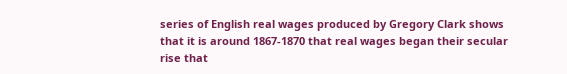series of English real wages produced by Gregory Clark shows that it is around 1867-1870 that real wages began their secular rise that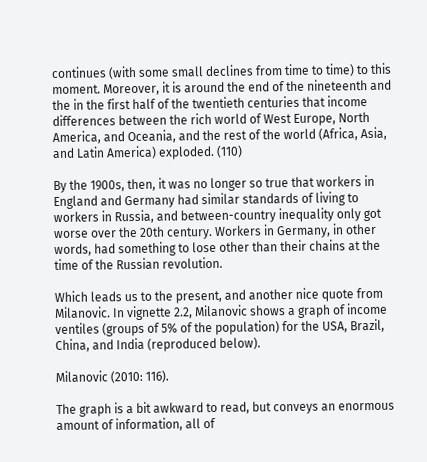continues (with some small declines from time to time) to this moment. Moreover, it is around the end of the nineteenth and the in the first half of the twentieth centuries that income differences between the rich world of West Europe, North America, and Oceania, and the rest of the world (Africa, Asia, and Latin America) exploded. (110)

By the 1900s, then, it was no longer so true that workers in England and Germany had similar standards of living to workers in Russia, and between-country inequality only got worse over the 20th century. Workers in Germany, in other words, had something to lose other than their chains at the time of the Russian revolution.

Which leads us to the present, and another nice quote from Milanovic. In vignette 2.2, Milanovic shows a graph of income ventiles (groups of 5% of the population) for the USA, Brazil, China, and India (reproduced below).

Milanovic (2010: 116).

The graph is a bit awkward to read, but conveys an enormous amount of information, all of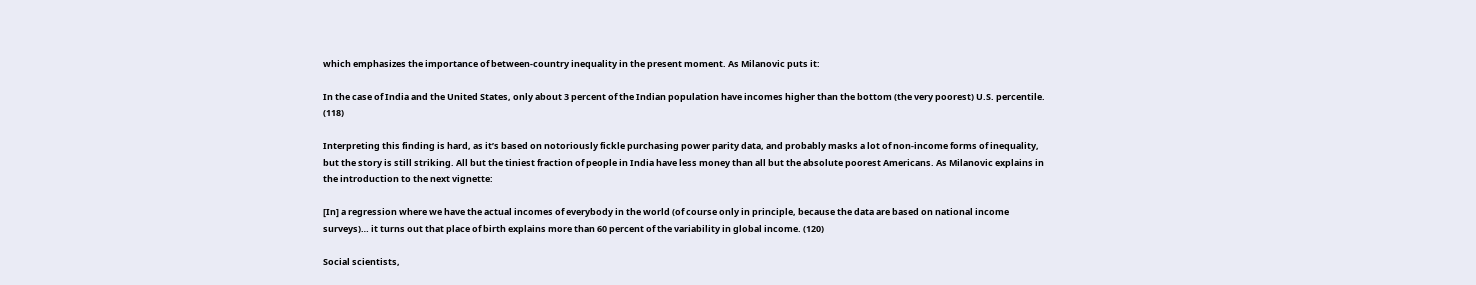which emphasizes the importance of between-country inequality in the present moment. As Milanovic puts it:

In the case of India and the United States, only about 3 percent of the Indian population have incomes higher than the bottom (the very poorest) U.S. percentile. (118)

Interpreting this finding is hard, as it’s based on notoriously fickle purchasing power parity data, and probably masks a lot of non-income forms of inequality, but the story is still striking. All but the tiniest fraction of people in India have less money than all but the absolute poorest Americans. As Milanovic explains in the introduction to the next vignette:

[In] a regression where we have the actual incomes of everybody in the world (of course only in principle, because the data are based on national income surveys)… it turns out that place of birth explains more than 60 percent of the variability in global income. (120)

Social scientists,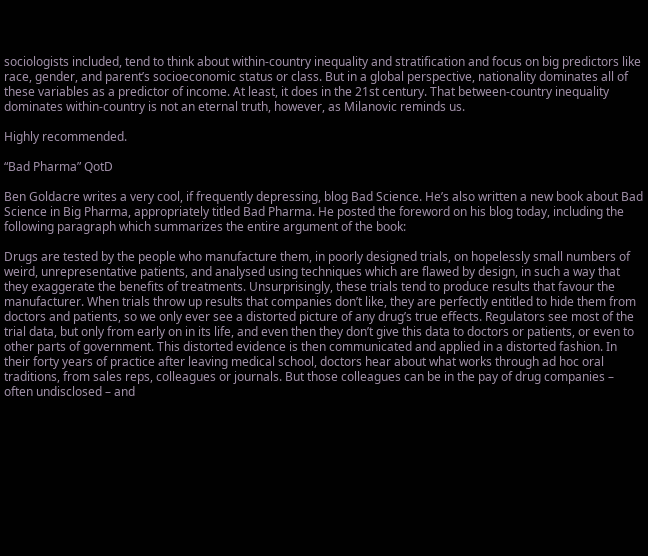sociologists included, tend to think about within-country inequality and stratification and focus on big predictors like race, gender, and parent’s socioeconomic status or class. But in a global perspective, nationality dominates all of these variables as a predictor of income. At least, it does in the 21st century. That between-country inequality dominates within-country is not an eternal truth, however, as Milanovic reminds us.

Highly recommended.

“Bad Pharma” QotD

Ben Goldacre writes a very cool, if frequently depressing, blog Bad Science. He’s also written a new book about Bad Science in Big Pharma, appropriately titled Bad Pharma. He posted the foreword on his blog today, including the following paragraph which summarizes the entire argument of the book:

Drugs are tested by the people who manufacture them, in poorly designed trials, on hopelessly small numbers of weird, unrepresentative patients, and analysed using techniques which are flawed by design, in such a way that they exaggerate the benefits of treatments. Unsurprisingly, these trials tend to produce results that favour the manufacturer. When trials throw up results that companies don’t like, they are perfectly entitled to hide them from doctors and patients, so we only ever see a distorted picture of any drug’s true effects. Regulators see most of the trial data, but only from early on in its life, and even then they don’t give this data to doctors or patients, or even to other parts of government. This distorted evidence is then communicated and applied in a distorted fashion. In their forty years of practice after leaving medical school, doctors hear about what works through ad hoc oral traditions, from sales reps, colleagues or journals. But those colleagues can be in the pay of drug companies – often undisclosed – and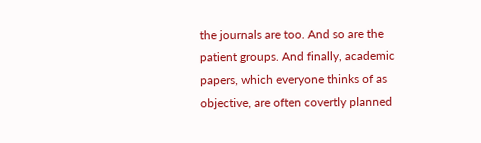the journals are too. And so are the patient groups. And finally, academic papers, which everyone thinks of as objective, are often covertly planned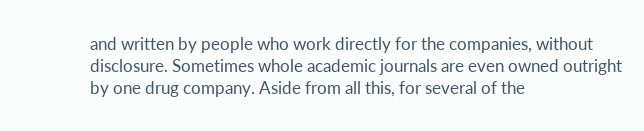and written by people who work directly for the companies, without disclosure. Sometimes whole academic journals are even owned outright by one drug company. Aside from all this, for several of the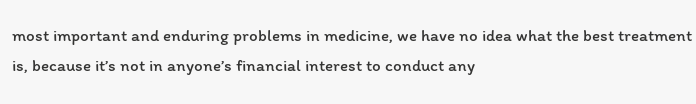most important and enduring problems in medicine, we have no idea what the best treatment is, because it’s not in anyone’s financial interest to conduct any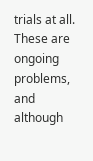trials at all. These are ongoing problems, and although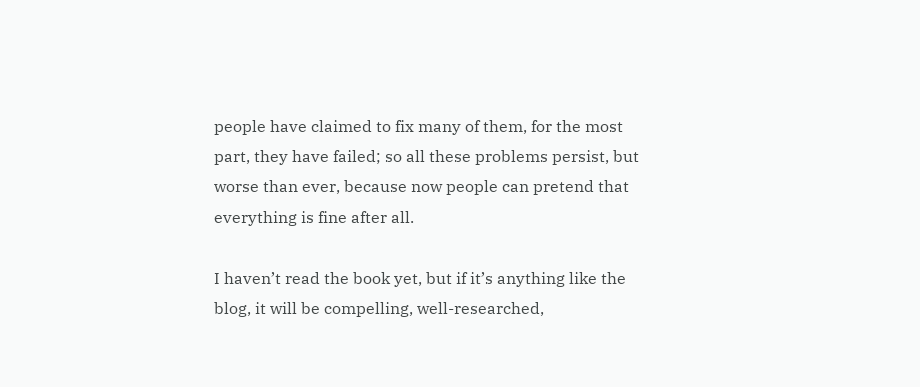people have claimed to fix many of them, for the most part, they have failed; so all these problems persist, but worse than ever, because now people can pretend that everything is fine after all.

I haven’t read the book yet, but if it’s anything like the blog, it will be compelling, well-researched,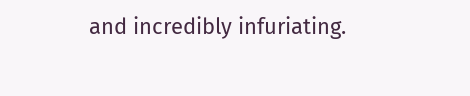and incredibly infuriating.